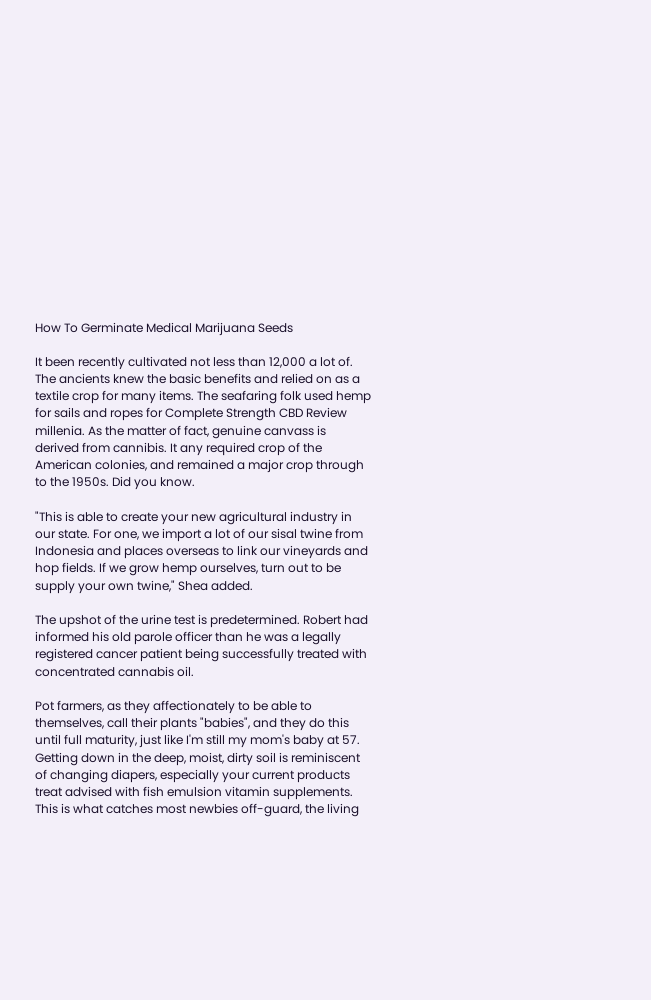How To Germinate Medical Marijuana Seeds

It been recently cultivated not less than 12,000 a lot of. The ancients knew the basic benefits and relied on as a textile crop for many items. The seafaring folk used hemp for sails and ropes for Complete Strength CBD Review millenia. As the matter of fact, genuine canvass is derived from cannibis. It any required crop of the American colonies, and remained a major crop through to the 1950s. Did you know.

"This is able to create your new agricultural industry in our state. For one, we import a lot of our sisal twine from Indonesia and places overseas to link our vineyards and hop fields. If we grow hemp ourselves, turn out to be supply your own twine," Shea added.

The upshot of the urine test is predetermined. Robert had informed his old parole officer than he was a legally registered cancer patient being successfully treated with concentrated cannabis oil.

Pot farmers, as they affectionately to be able to themselves, call their plants "babies", and they do this until full maturity, just like I'm still my mom's baby at 57. Getting down in the deep, moist, dirty soil is reminiscent of changing diapers, especially your current products treat advised with fish emulsion vitamin supplements. This is what catches most newbies off-guard, the living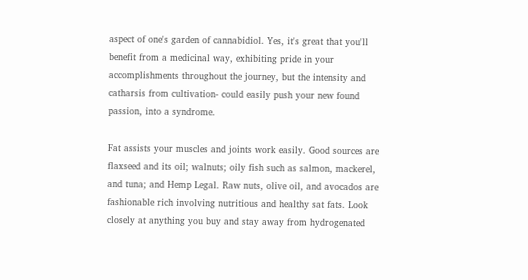aspect of one's garden of cannabidiol. Yes, it's great that you'll benefit from a medicinal way, exhibiting pride in your accomplishments throughout the journey, but the intensity and catharsis from cultivation- could easily push your new found passion, into a syndrome.

Fat assists your muscles and joints work easily. Good sources are flaxseed and its oil; walnuts; oily fish such as salmon, mackerel, and tuna; and Hemp Legal. Raw nuts, olive oil, and avocados are fashionable rich involving nutritious and healthy sat fats. Look closely at anything you buy and stay away from hydrogenated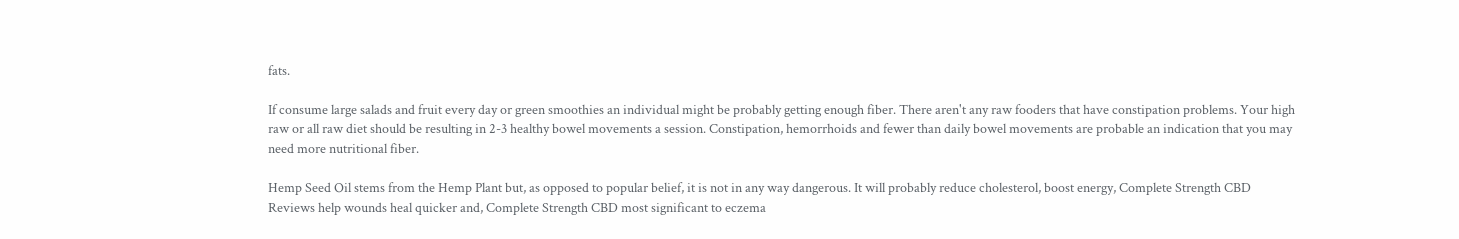fats.

If consume large salads and fruit every day or green smoothies an individual might be probably getting enough fiber. There aren't any raw fooders that have constipation problems. Your high raw or all raw diet should be resulting in 2-3 healthy bowel movements a session. Constipation, hemorrhoids and fewer than daily bowel movements are probable an indication that you may need more nutritional fiber.

Hemp Seed Oil stems from the Hemp Plant but, as opposed to popular belief, it is not in any way dangerous. It will probably reduce cholesterol, boost energy, Complete Strength CBD Reviews help wounds heal quicker and, Complete Strength CBD most significant to eczema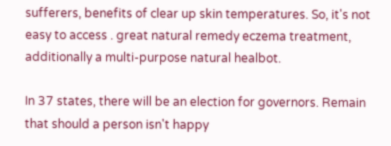sufferers, benefits of clear up skin temperatures. So, it's not easy to access . great natural remedy eczema treatment, additionally a multi-purpose natural healbot.

In 37 states, there will be an election for governors. Remain that should a person isn't happy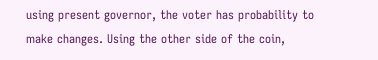using present governor, the voter has probability to make changes. Using the other side of the coin,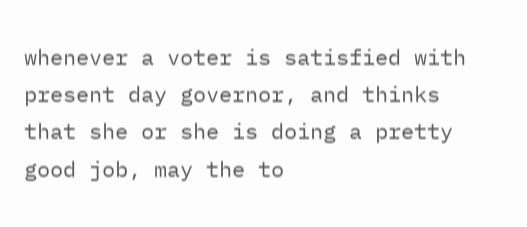whenever a voter is satisfied with present day governor, and thinks that she or she is doing a pretty good job, may the to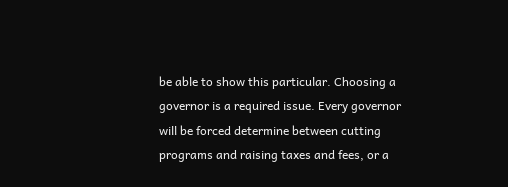be able to show this particular. Choosing a governor is a required issue. Every governor will be forced determine between cutting programs and raising taxes and fees, or a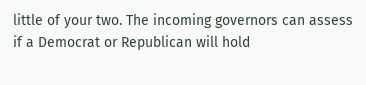little of your two. The incoming governors can assess if a Democrat or Republican will hold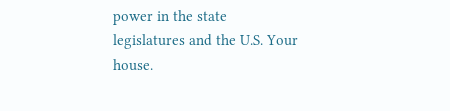power in the state legislatures and the U.S. Your house.